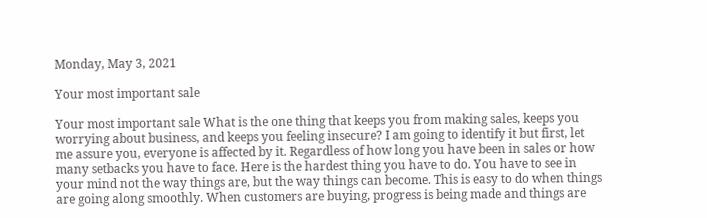Monday, May 3, 2021

Your most important sale

Your most important sale What is the one thing that keeps you from making sales, keeps you worrying about business, and keeps you feeling insecure? I am going to identify it but first, let me assure you, everyone is affected by it. Regardless of how long you have been in sales or how many setbacks you have to face. Here is the hardest thing you have to do. You have to see in your mind not the way things are, but the way things can become. This is easy to do when things are going along smoothly. When customers are buying, progress is being made and things are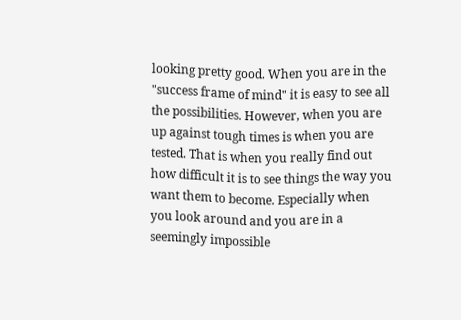looking pretty good. When you are in the "success frame of mind" it is easy to see all the possibilities. However, when you are up against tough times is when you are tested. That is when you really find out how difficult it is to see things the way you want them to become. Especially when you look around and you are in a seemingly impossible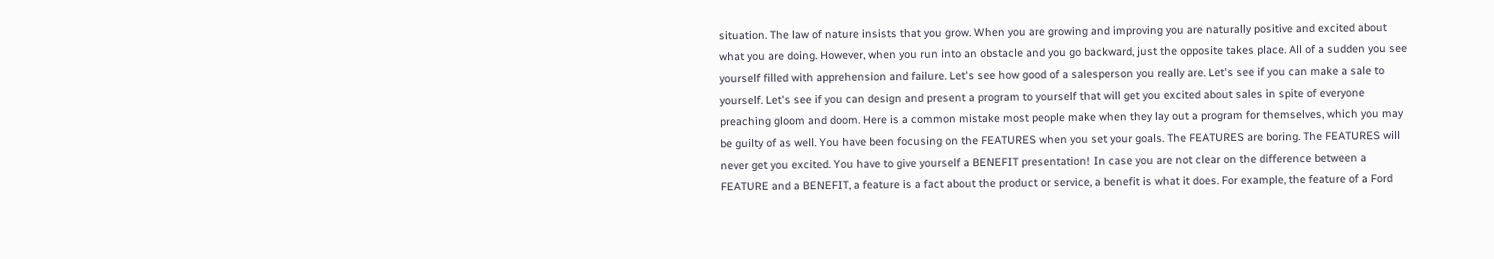situation. The law of nature insists that you grow. When you are growing and improving you are naturally positive and excited about what you are doing. However, when you run into an obstacle and you go backward, just the opposite takes place. All of a sudden you see yourself filled with apprehension and failure. Let's see how good of a salesperson you really are. Let's see if you can make a sale to yourself. Let's see if you can design and present a program to yourself that will get you excited about sales in spite of everyone preaching gloom and doom. Here is a common mistake most people make when they lay out a program for themselves, which you may be guilty of as well. You have been focusing on the FEATURES when you set your goals. The FEATURES are boring. The FEATURES will never get you excited. You have to give yourself a BENEFIT presentation! In case you are not clear on the difference between a FEATURE and a BENEFIT, a feature is a fact about the product or service, a benefit is what it does. For example, the feature of a Ford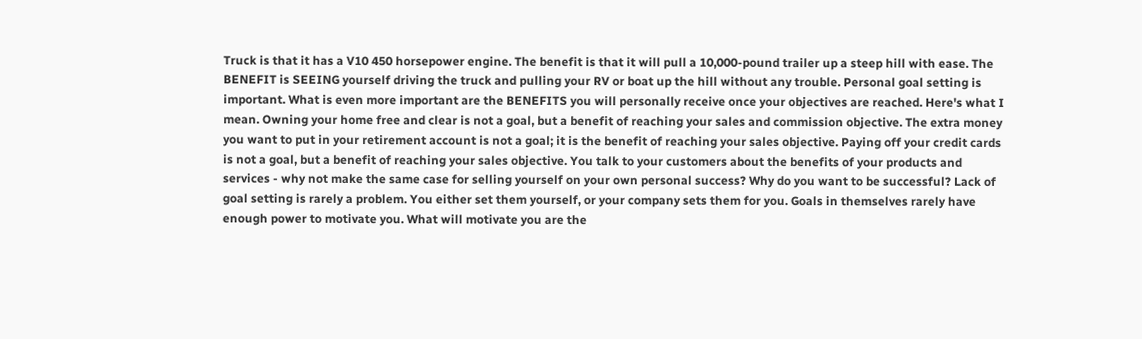Truck is that it has a V10 450 horsepower engine. The benefit is that it will pull a 10,000-pound trailer up a steep hill with ease. The BENEFIT is SEEING yourself driving the truck and pulling your RV or boat up the hill without any trouble. Personal goal setting is important. What is even more important are the BENEFITS you will personally receive once your objectives are reached. Here's what I mean. Owning your home free and clear is not a goal, but a benefit of reaching your sales and commission objective. The extra money you want to put in your retirement account is not a goal; it is the benefit of reaching your sales objective. Paying off your credit cards is not a goal, but a benefit of reaching your sales objective. You talk to your customers about the benefits of your products and services - why not make the same case for selling yourself on your own personal success? Why do you want to be successful? Lack of goal setting is rarely a problem. You either set them yourself, or your company sets them for you. Goals in themselves rarely have enough power to motivate you. What will motivate you are the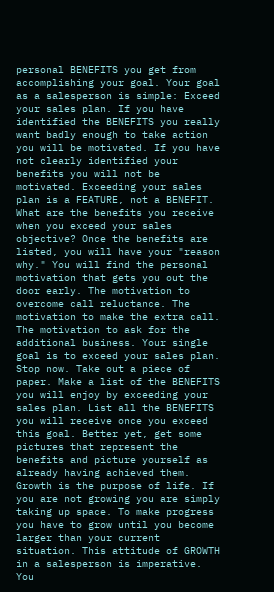personal BENEFITS you get from accomplishing your goal. Your goal as a salesperson is simple: Exceed your sales plan. If you have identified the BENEFITS you really want badly enough to take action you will be motivated. If you have not clearly identified your benefits you will not be motivated. Exceeding your sales plan is a FEATURE, not a BENEFIT. What are the benefits you receive when you exceed your sales objective? Once the benefits are listed, you will have your "reason why." You will find the personal motivation that gets you out the door early. The motivation to overcome call reluctance. The motivation to make the extra call. The motivation to ask for the additional business. Your single goal is to exceed your sales plan. Stop now. Take out a piece of paper. Make a list of the BENEFITS you will enjoy by exceeding your sales plan. List all the BENEFITS you will receive once you exceed this goal. Better yet, get some pictures that represent the benefits and picture yourself as already having achieved them. Growth is the purpose of life. If you are not growing you are simply taking up space. To make progress you have to grow until you become larger than your current situation. This attitude of GROWTH in a salesperson is imperative. You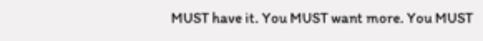MUST have it. You MUST want more. You MUST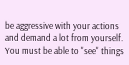be aggressive with your actions and demand a lot from yourself. You must be able to "see" things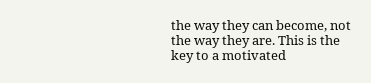the way they can become, not the way they are. This is the key to a motivated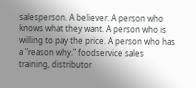salesperson. A believer. A person who knows what they want. A person who is willing to pay the price. A person who has a "reason why." foodservice sales training, distributor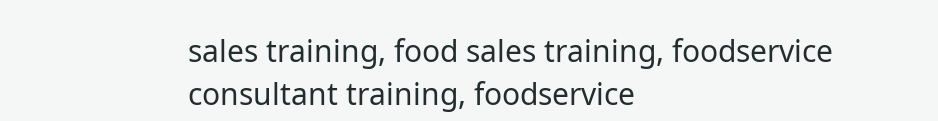sales training, food sales training, foodservice consultant training, foodservice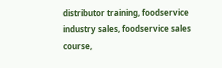distributor training, foodservice industry sales, foodservice sales course,